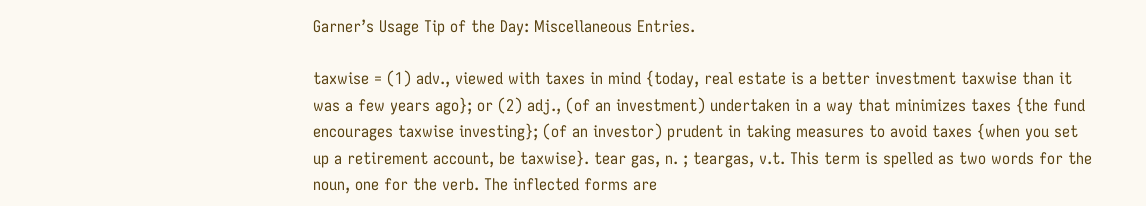Garner’s Usage Tip of the Day: Miscellaneous Entries.

taxwise = (1) adv., viewed with taxes in mind {today, real estate is a better investment taxwise than it was a few years ago}; or (2) adj., (of an investment) undertaken in a way that minimizes taxes {the fund encourages taxwise investing}; (of an investor) prudent in taking measures to avoid taxes {when you set up a retirement account, be taxwise}. tear gas, n. ; teargas, v.t. This term is spelled as two words for the noun, one for the verb. The inflected forms are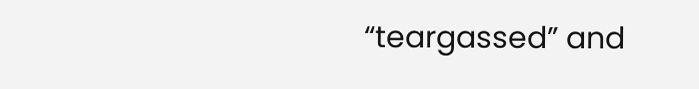“teargassed” and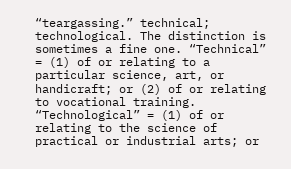“teargassing.” technical; technological. The distinction is sometimes a fine one. “Technical” = (1) of or relating to a particular science, art, or handicraft; or (2) of or relating to vocational training. “Technological” = (1) of or relating to the science of practical or industrial arts; or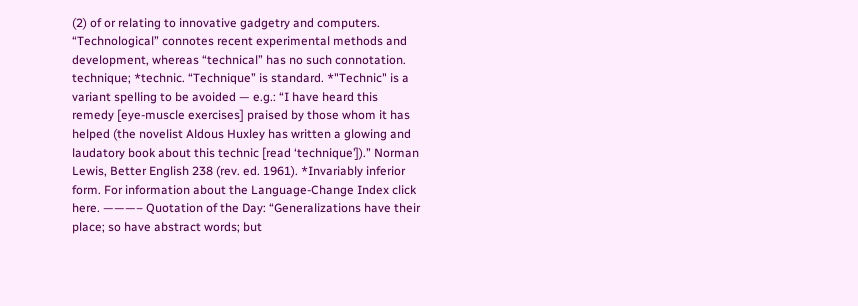(2) of or relating to innovative gadgetry and computers. “Technological” connotes recent experimental methods and development, whereas “technical” has no such connotation. technique; *technic. “Technique” is standard. *"Technic" is a variant spelling to be avoided — e.g.: “I have heard this remedy [eye-muscle exercises] praised by those whom it has helped (the novelist Aldous Huxley has written a glowing and laudatory book about this technic [read ‘technique’]).” Norman Lewis, Better English 238 (rev. ed. 1961). *Invariably inferior form. For information about the Language-Change Index click here. ———– Quotation of the Day: “Generalizations have their place; so have abstract words; but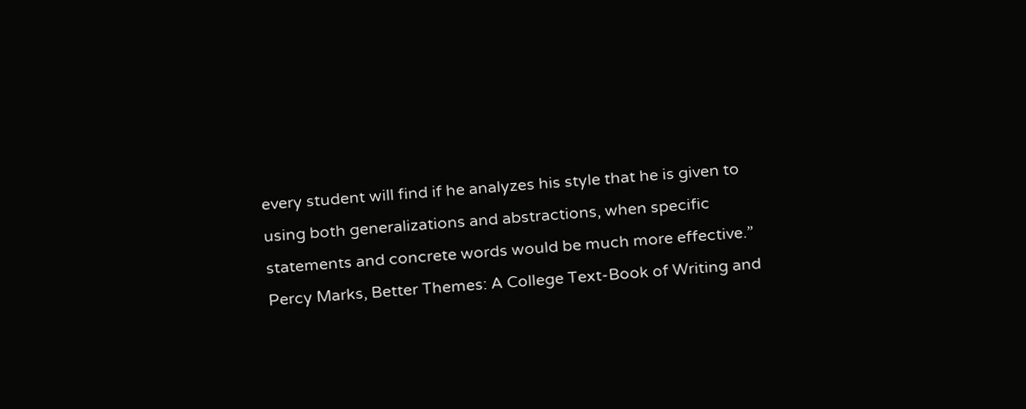every student will find if he analyzes his style that he is given to using both generalizations and abstractions, when specific statements and concrete words would be much more effective.” Percy Marks, Better Themes: A College Text-Book of Writing and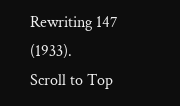Rewriting 147 (1933).
Scroll to Top